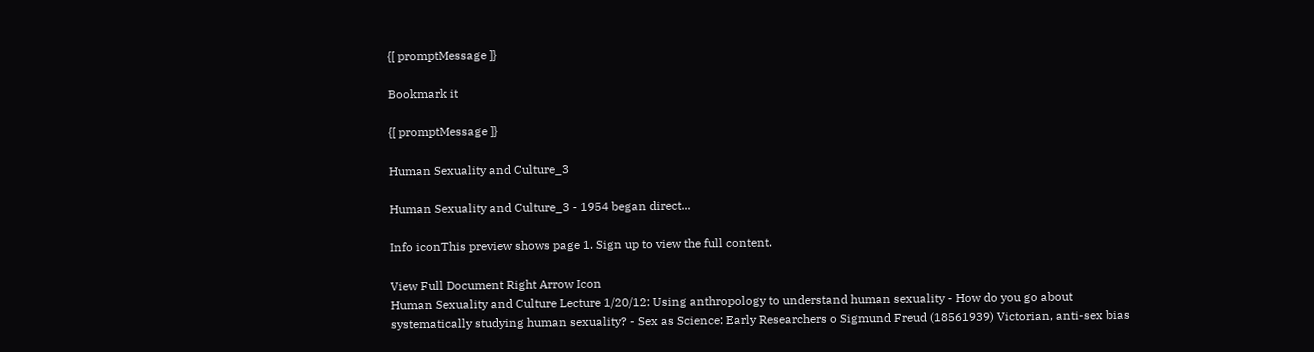{[ promptMessage ]}

Bookmark it

{[ promptMessage ]}

Human Sexuality and Culture_3

Human Sexuality and Culture_3 - 1954 began direct...

Info iconThis preview shows page 1. Sign up to view the full content.

View Full Document Right Arrow Icon
Human Sexuality and Culture Lecture 1/20/12: Using anthropology to understand human sexuality - How do you go about systematically studying human sexuality? - Sex as Science: Early Researchers o Sigmund Freud (18561939) Victorian, anti-sex bias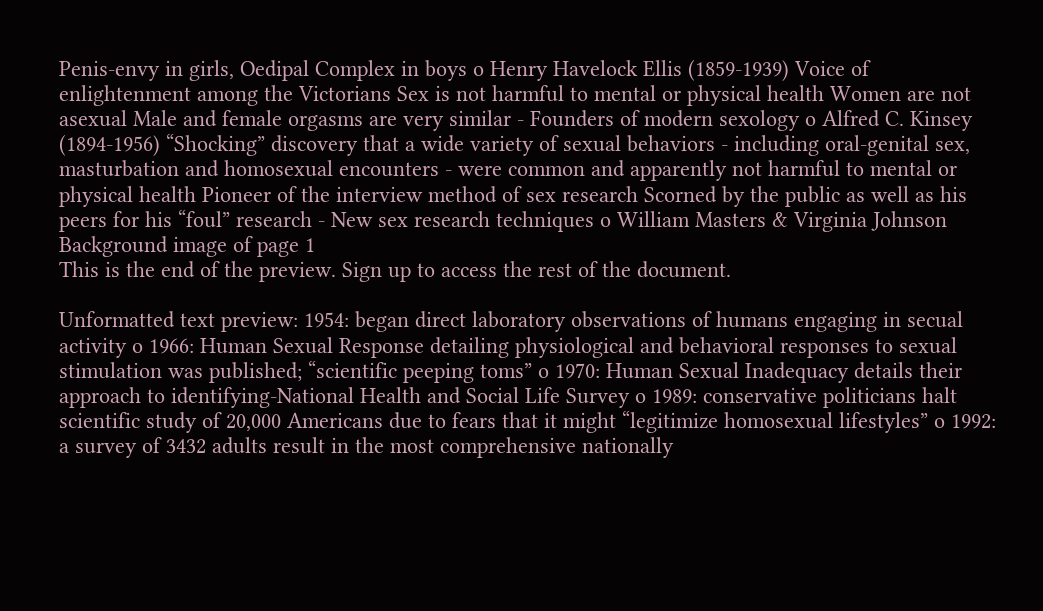Penis-envy in girls, Oedipal Complex in boys o Henry Havelock Ellis (1859-1939) Voice of enlightenment among the Victorians Sex is not harmful to mental or physical health Women are not asexual Male and female orgasms are very similar - Founders of modern sexology o Alfred C. Kinsey (1894-1956) “Shocking” discovery that a wide variety of sexual behaviors - including oral-genital sex, masturbation and homosexual encounters - were common and apparently not harmful to mental or physical health Pioneer of the interview method of sex research Scorned by the public as well as his peers for his “foul” research - New sex research techniques o William Masters & Virginia Johnson
Background image of page 1
This is the end of the preview. Sign up to access the rest of the document.

Unformatted text preview: 1954: began direct laboratory observations of humans engaging in secual activity o 1966: Human Sexual Response detailing physiological and behavioral responses to sexual stimulation was published; “scientific peeping toms” o 1970: Human Sexual Inadequacy details their approach to identifying-National Health and Social Life Survey o 1989: conservative politicians halt scientific study of 20,000 Americans due to fears that it might “legitimize homosexual lifestyles” o 1992: a survey of 3432 adults result in the most comprehensive nationally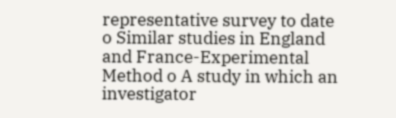representative survey to date o Similar studies in England and France-Experimental Method o A study in which an investigator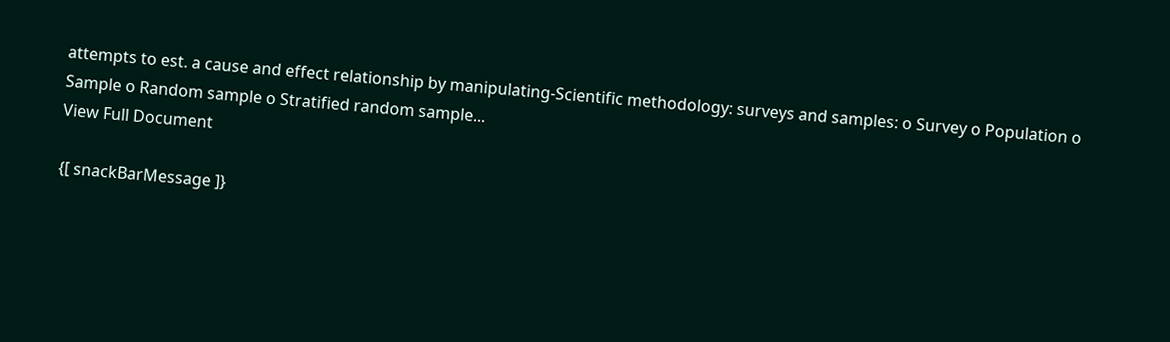attempts to est. a cause and effect relationship by manipulating-Scientific methodology: surveys and samples: o Survey o Population o Sample o Random sample o Stratified random sample...
View Full Document

{[ snackBarMessage ]}